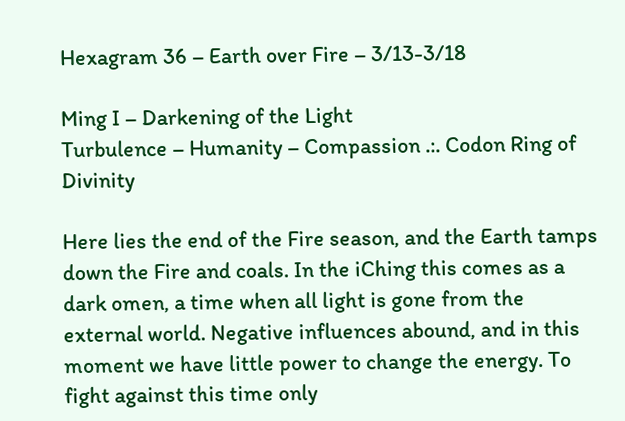Hexagram 36 – Earth over Fire – 3/13-3/18

Ming I – Darkening of the Light
Turbulence – Humanity – Compassion .:. Codon Ring of Divinity

Here lies the end of the Fire season, and the Earth tamps down the Fire and coals. In the iChing this comes as a dark omen, a time when all light is gone from the external world. Negative influences abound, and in this moment we have little power to change the energy. To fight against this time only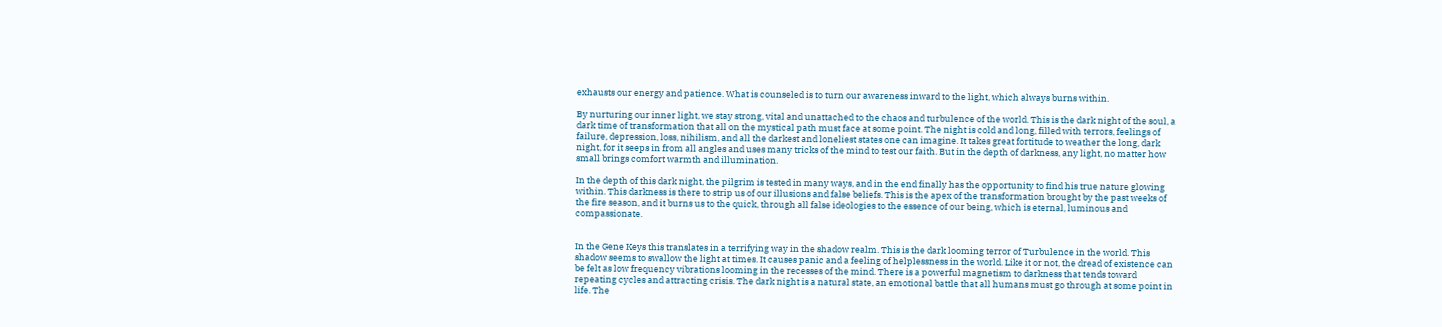exhausts our energy and patience. What is counseled is to turn our awareness inward to the light, which always burns within.

By nurturing our inner light, we stay strong, vital and unattached to the chaos and turbulence of the world. This is the dark night of the soul, a dark time of transformation that all on the mystical path must face at some point. The night is cold and long, filled with terrors, feelings of failure, depression, loss, nihilism, and all the darkest and loneliest states one can imagine. It takes great fortitude to weather the long, dark night, for it seeps in from all angles and uses many tricks of the mind to test our faith. But in the depth of darkness, any light, no matter how small brings comfort warmth and illumination.

In the depth of this dark night, the pilgrim is tested in many ways, and in the end finally has the opportunity to find his true nature glowing within. This darkness is there to strip us of our illusions and false beliefs. This is the apex of the transformation brought by the past weeks of the fire season, and it burns us to the quick, through all false ideologies to the essence of our being, which is eternal, luminous and compassionate.


In the Gene Keys this translates in a terrifying way in the shadow realm. This is the dark looming terror of Turbulence in the world. This shadow seems to swallow the light at times. It causes panic and a feeling of helplessness in the world. Like it or not, the dread of existence can be felt as low frequency vibrations looming in the recesses of the mind. There is a powerful magnetism to darkness that tends toward repeating cycles and attracting crisis. The dark night is a natural state, an emotional battle that all humans must go through at some point in life. The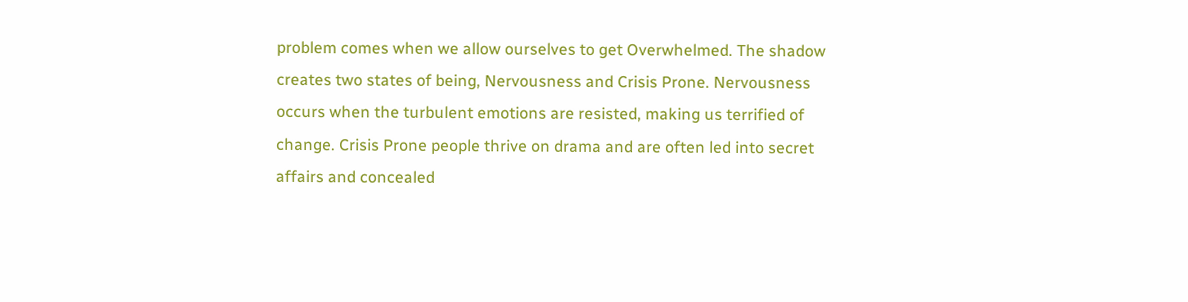problem comes when we allow ourselves to get Overwhelmed. The shadow creates two states of being, Nervousness and Crisis Prone. Nervousness occurs when the turbulent emotions are resisted, making us terrified of change. Crisis Prone people thrive on drama and are often led into secret affairs and concealed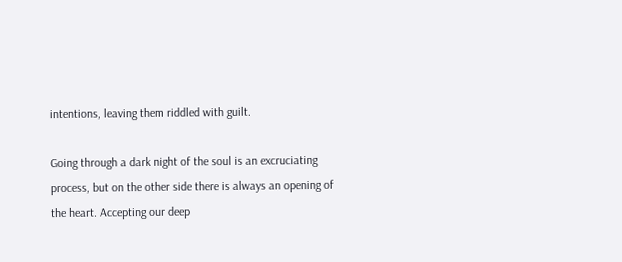intentions, leaving them riddled with guilt.

Going through a dark night of the soul is an excruciating process, but on the other side there is always an opening of the heart. Accepting our deep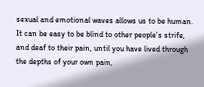sexual and emotional waves allows us to be human. It can be easy to be blind to other people’s strife, and deaf to their pain, until you have lived through the depths of your own pain,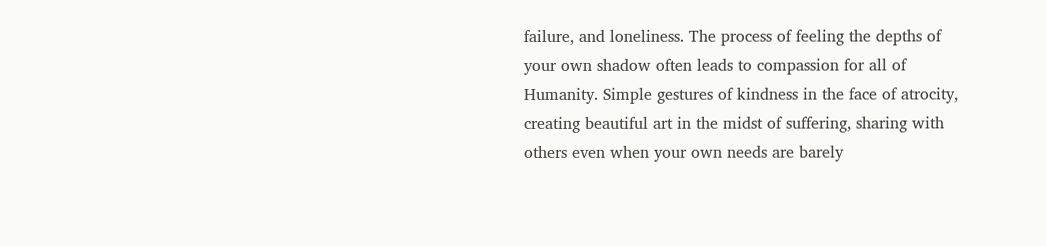failure, and loneliness. The process of feeling the depths of your own shadow often leads to compassion for all of Humanity. Simple gestures of kindness in the face of atrocity, creating beautiful art in the midst of suffering, sharing with others even when your own needs are barely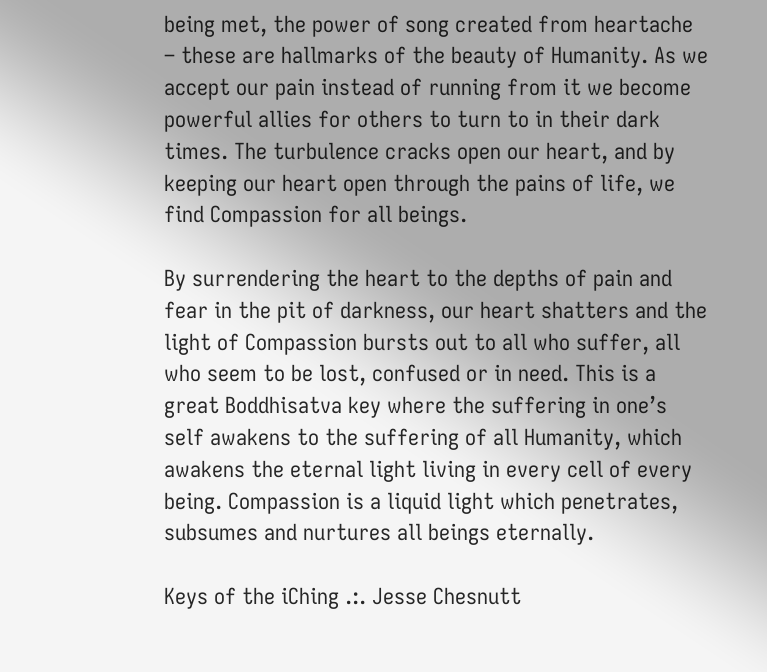being met, the power of song created from heartache – these are hallmarks of the beauty of Humanity. As we accept our pain instead of running from it we become powerful allies for others to turn to in their dark times. The turbulence cracks open our heart, and by keeping our heart open through the pains of life, we find Compassion for all beings.

By surrendering the heart to the depths of pain and fear in the pit of darkness, our heart shatters and the light of Compassion bursts out to all who suffer, all who seem to be lost, confused or in need. This is a great Boddhisatva key where the suffering in one’s self awakens to the suffering of all Humanity, which awakens the eternal light living in every cell of every being. Compassion is a liquid light which penetrates, subsumes and nurtures all beings eternally.

Keys of the iChing .:. Jesse Chesnutt